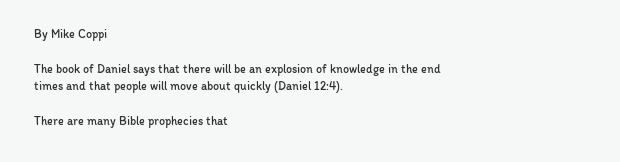By Mike Coppi

The book of Daniel says that there will be an explosion of knowledge in the end times and that people will move about quickly (Daniel 12:4).

There are many Bible prophecies that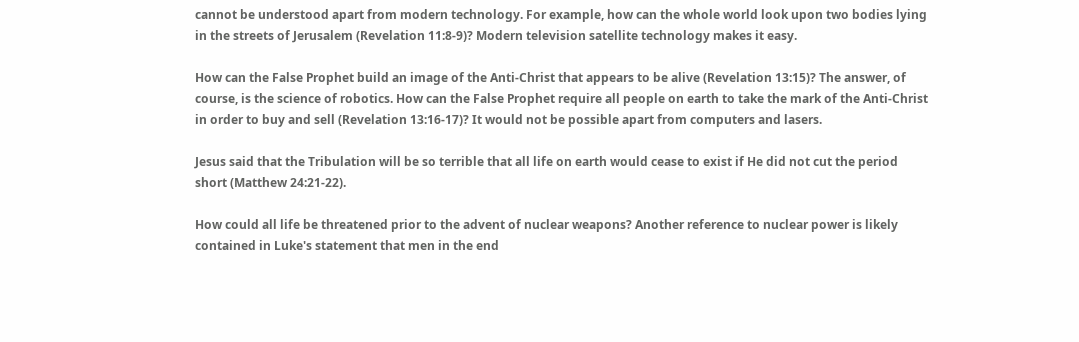cannot be understood apart from modern technology. For example, how can the whole world look upon two bodies lying in the streets of Jerusalem (Revelation 11:8-9)? Modern television satellite technology makes it easy.

How can the False Prophet build an image of the Anti-Christ that appears to be alive (Revelation 13:15)? The answer, of course, is the science of robotics. How can the False Prophet require all people on earth to take the mark of the Anti-Christ in order to buy and sell (Revelation 13:16-17)? It would not be possible apart from computers and lasers.

Jesus said that the Tribulation will be so terrible that all life on earth would cease to exist if He did not cut the period short (Matthew 24:21-22).

How could all life be threatened prior to the advent of nuclear weapons? Another reference to nuclear power is likely contained in Luke's statement that men in the end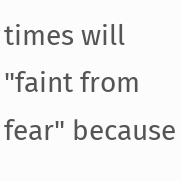times will "faint from fear" because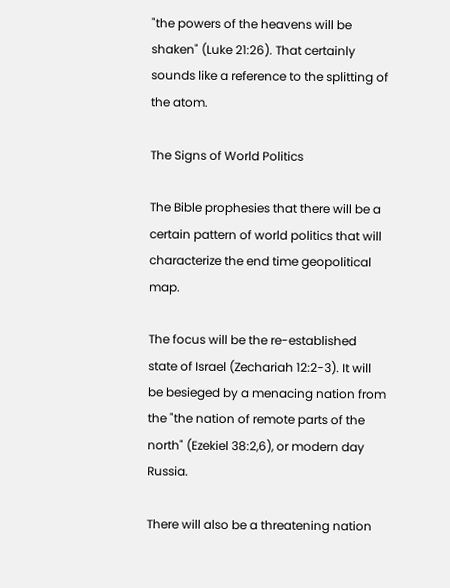"the powers of the heavens will be shaken" (Luke 21:26). That certainly sounds like a reference to the splitting of the atom.

The Signs of World Politics

The Bible prophesies that there will be a certain pattern of world politics that will characterize the end time geopolitical map.

The focus will be the re-established state of Israel (Zechariah 12:2-3). It will be besieged by a menacing nation from the "the nation of remote parts of the north" (Ezekiel 38:2,6), or modern day Russia.

There will also be a threatening nation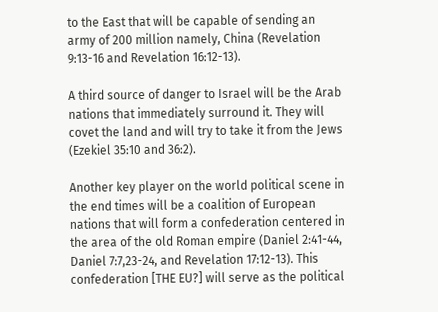to the East that will be capable of sending an army of 200 million namely, China (Revelation 9:13-16 and Revelation 16:12-13).

A third source of danger to Israel will be the Arab nations that immediately surround it. They will covet the land and will try to take it from the Jews (Ezekiel 35:10 and 36:2).

Another key player on the world political scene in the end times will be a coalition of European nations that will form a confederation centered in the area of the old Roman empire (Daniel 2:41-44, Daniel 7:7,23-24, and Revelation 17:12-13). This confederation [THE EU?] will serve as the political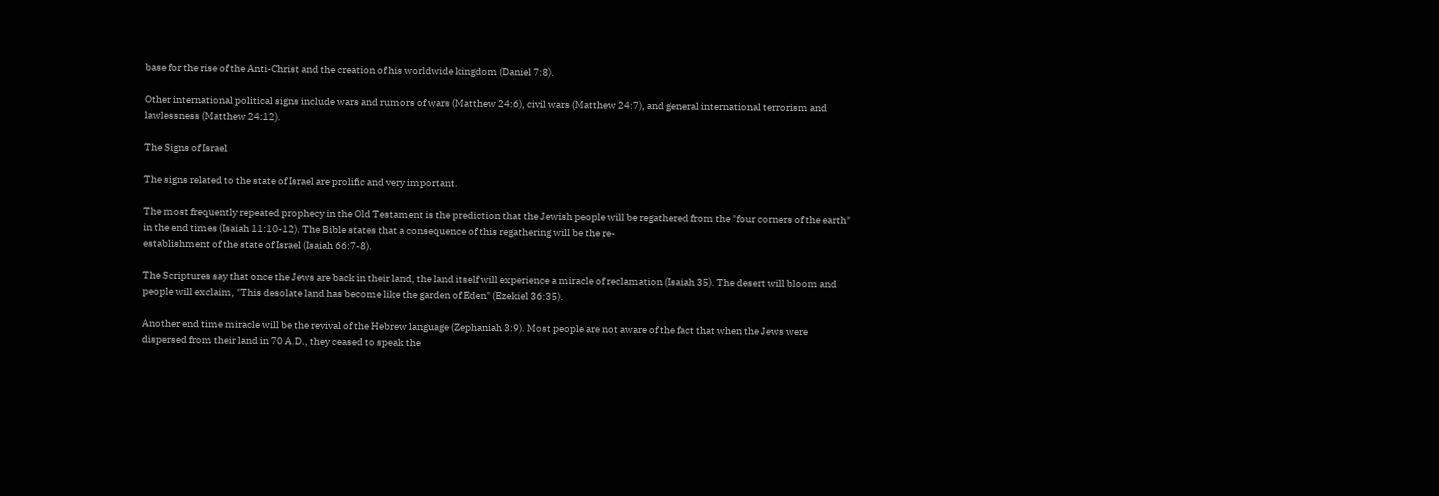base for the rise of the Anti-Christ and the creation of his worldwide kingdom (Daniel 7:8).

Other international political signs include wars and rumors of wars (Matthew 24:6), civil wars (Matthew 24:7), and general international terrorism and lawlessness (Matthew 24:12).

The Signs of Israel

The signs related to the state of Israel are prolific and very important.

The most frequently repeated prophecy in the Old Testament is the prediction that the Jewish people will be regathered from the "four corners of the earth" in the end times (Isaiah 11:10-12). The Bible states that a consequence of this regathering will be the re-
establishment of the state of Israel (Isaiah 66:7-8).

The Scriptures say that once the Jews are back in their land, the land itself will experience a miracle of reclamation (Isaiah 35). The desert will bloom and people will exclaim, "This desolate land has become like the garden of Eden" (Ezekiel 36:35).

Another end time miracle will be the revival of the Hebrew language (Zephaniah 3:9). Most people are not aware of the fact that when the Jews were dispersed from their land in 70 A.D., they ceased to speak the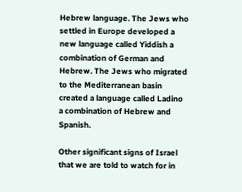Hebrew language. The Jews who settled in Europe developed a new language called Yiddish a combination of German and Hebrew. The Jews who migrated to the Mediterranean basin created a language called Ladino a combination of Hebrew and Spanish.

Other significant signs of Israel that we are told to watch for in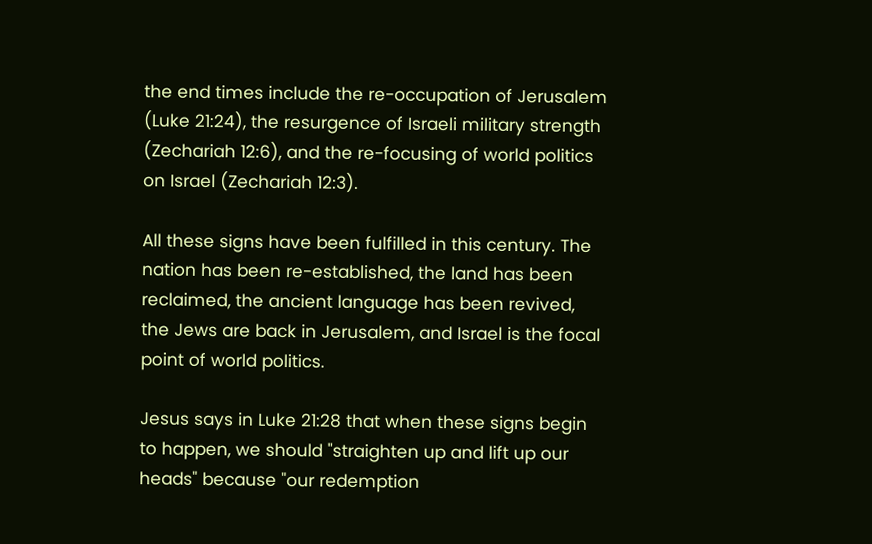the end times include the re-occupation of Jerusalem (Luke 21:24), the resurgence of Israeli military strength (Zechariah 12:6), and the re-focusing of world politics on Israel (Zechariah 12:3).

All these signs have been fulfilled in this century. The nation has been re-established, the land has been reclaimed, the ancient language has been revived, the Jews are back in Jerusalem, and Israel is the focal point of world politics.

Jesus says in Luke 21:28 that when these signs begin to happen, we should "straighten up and lift up our heads" because "our redemption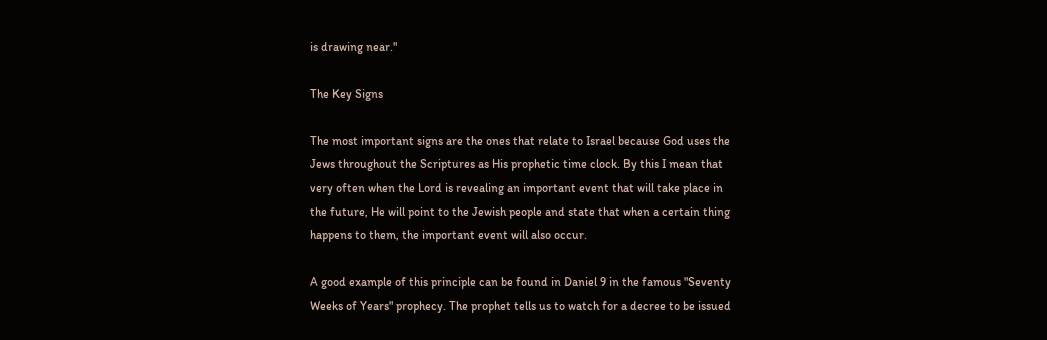is drawing near."

The Key Signs

The most important signs are the ones that relate to Israel because God uses the Jews throughout the Scriptures as His prophetic time clock. By this I mean that very often when the Lord is revealing an important event that will take place in the future, He will point to the Jewish people and state that when a certain thing happens to them, the important event will also occur.

A good example of this principle can be found in Daniel 9 in the famous "Seventy Weeks of Years" prophecy. The prophet tells us to watch for a decree to be issued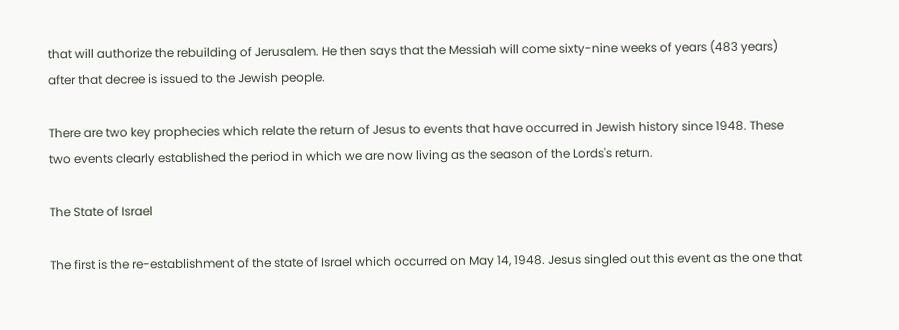that will authorize the rebuilding of Jerusalem. He then says that the Messiah will come sixty-nine weeks of years (483 years) after that decree is issued to the Jewish people.

There are two key prophecies which relate the return of Jesus to events that have occurred in Jewish history since 1948. These two events clearly established the period in which we are now living as the season of the Lords's return.

The State of Israel

The first is the re-establishment of the state of Israel which occurred on May 14, 1948. Jesus singled out this event as the one that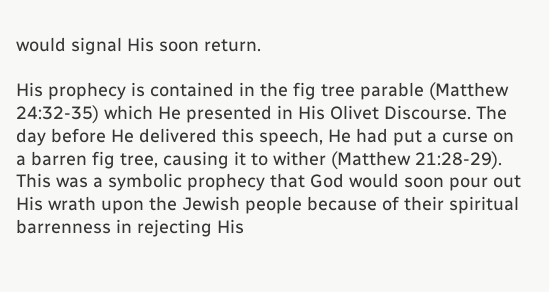would signal His soon return.

His prophecy is contained in the fig tree parable (Matthew 24:32-35) which He presented in His Olivet Discourse. The day before He delivered this speech, He had put a curse on a barren fig tree, causing it to wither (Matthew 21:28-29). This was a symbolic prophecy that God would soon pour out His wrath upon the Jewish people because of their spiritual barrenness in rejecting His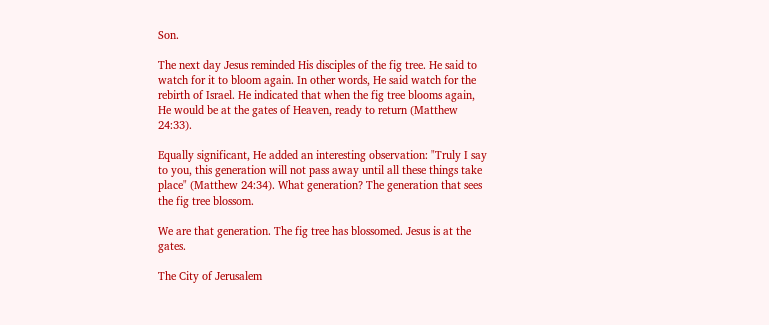Son.

The next day Jesus reminded His disciples of the fig tree. He said to watch for it to bloom again. In other words, He said watch for the rebirth of Israel. He indicated that when the fig tree blooms again, He would be at the gates of Heaven, ready to return (Matthew 24:33).

Equally significant, He added an interesting observation: "Truly I say to you, this generation will not pass away until all these things take place" (Matthew 24:34). What generation? The generation that sees the fig tree blossom.

We are that generation. The fig tree has blossomed. Jesus is at the gates.

The City of Jerusalem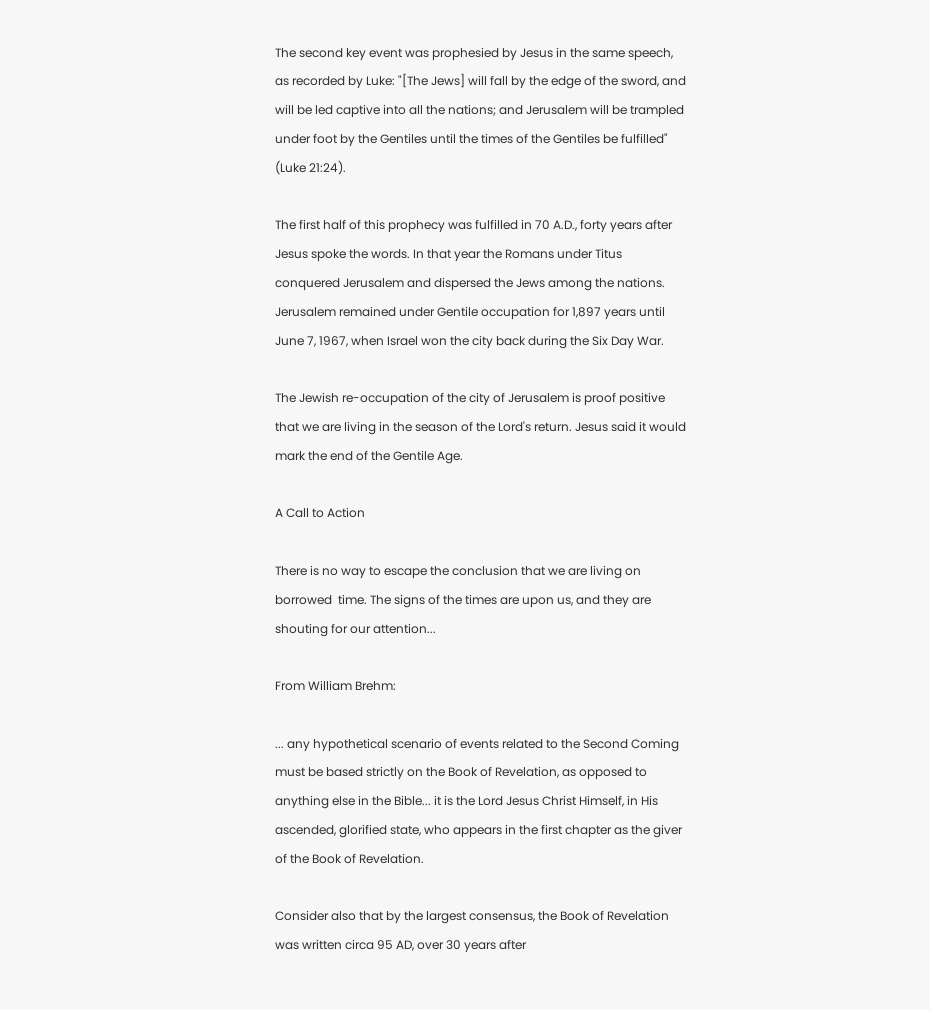The second key event was prophesied by Jesus in the same speech, as recorded by Luke: "[The Jews] will fall by the edge of the sword, and will be led captive into all the nations; and Jerusalem will be trampled under foot by the Gentiles until the times of the Gentiles be fulfilled" (Luke 21:24).

The first half of this prophecy was fulfilled in 70 A.D., forty years after Jesus spoke the words. In that year the Romans under Titus conquered Jerusalem and dispersed the Jews among the nations. Jerusalem remained under Gentile occupation for 1,897 years until June 7, 1967, when Israel won the city back during the Six Day War.

The Jewish re-occupation of the city of Jerusalem is proof positive that we are living in the season of the Lord's return. Jesus said it would mark the end of the Gentile Age.

A Call to Action

There is no way to escape the conclusion that we are living on borrowed  time. The signs of the times are upon us, and they are shouting for our attention...

From William Brehm:

... any hypothetical scenario of events related to the Second Coming must be based strictly on the Book of Revelation, as opposed to anything else in the Bible... it is the Lord Jesus Christ Himself, in His ascended, glorified state, who appears in the first chapter as the giver of the Book of Revelation.

Consider also that by the largest consensus, the Book of Revelation was written circa 95 AD, over 30 years after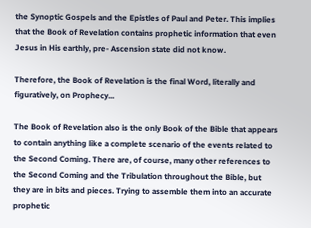the Synoptic Gospels and the Epistles of Paul and Peter. This implies that the Book of Revelation contains prophetic information that even Jesus in His earthly, pre- Ascension state did not know.

Therefore, the Book of Revelation is the final Word, literally and figuratively, on Prophecy...

The Book of Revelation also is the only Book of the Bible that appears  to contain anything like a complete scenario of the events related to the Second Coming. There are, of course, many other references to the Second Coming and the Tribulation throughout the Bible, but they are in bits and pieces. Trying to assemble them into an accurate prophetic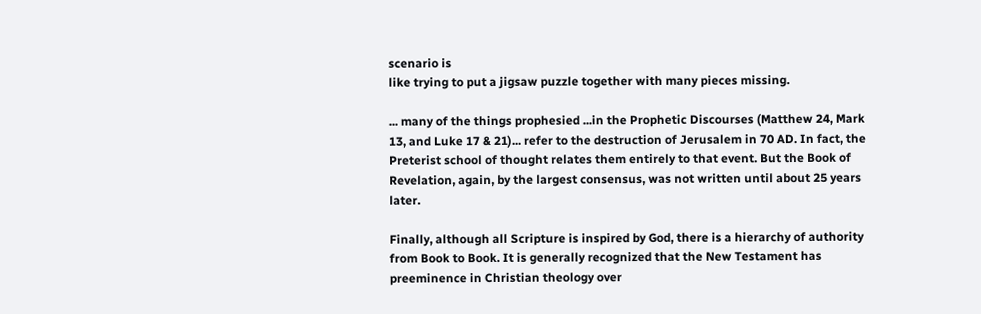scenario is
like trying to put a jigsaw puzzle together with many pieces missing.

... many of the things prophesied ...in the Prophetic Discourses (Matthew 24, Mark 13, and Luke 17 & 21)... refer to the destruction of Jerusalem in 70 AD. In fact, the Preterist school of thought relates them entirely to that event. But the Book of Revelation, again, by the largest consensus, was not written until about 25 years later.

Finally, although all Scripture is inspired by God, there is a hierarchy of authority from Book to Book. It is generally recognized that the New Testament has preeminence in Christian theology over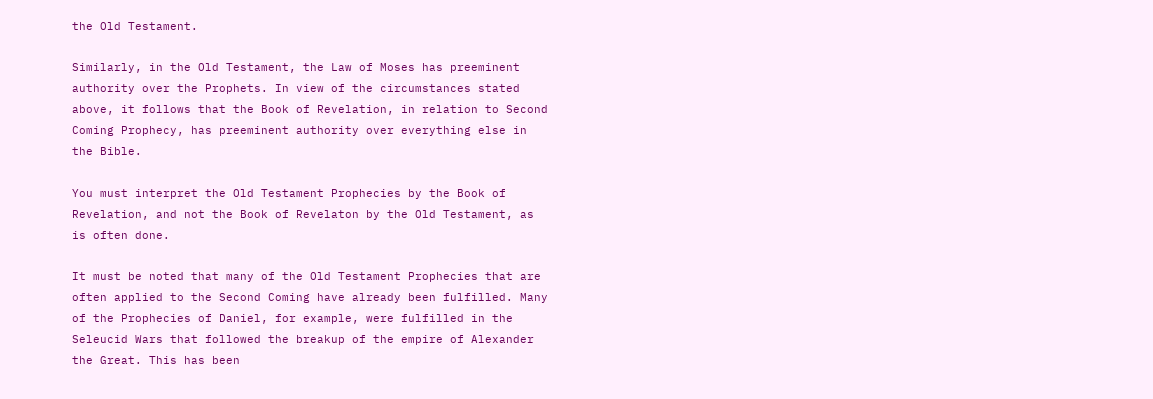the Old Testament.

Similarly, in the Old Testament, the Law of Moses has preeminent authority over the Prophets. In view of the circumstances stated above, it follows that the Book of Revelation, in relation to Second Coming Prophecy, has preeminent authority over everything else in the Bible.

You must interpret the Old Testament Prophecies by the Book of Revelation, and not the Book of Revelaton by the Old Testament, as is often done.

It must be noted that many of the Old Testament Prophecies that are often applied to the Second Coming have already been fulfilled. Many of the Prophecies of Daniel, for example, were fulfilled in the Seleucid Wars that followed the breakup of the empire of Alexander the Great. This has been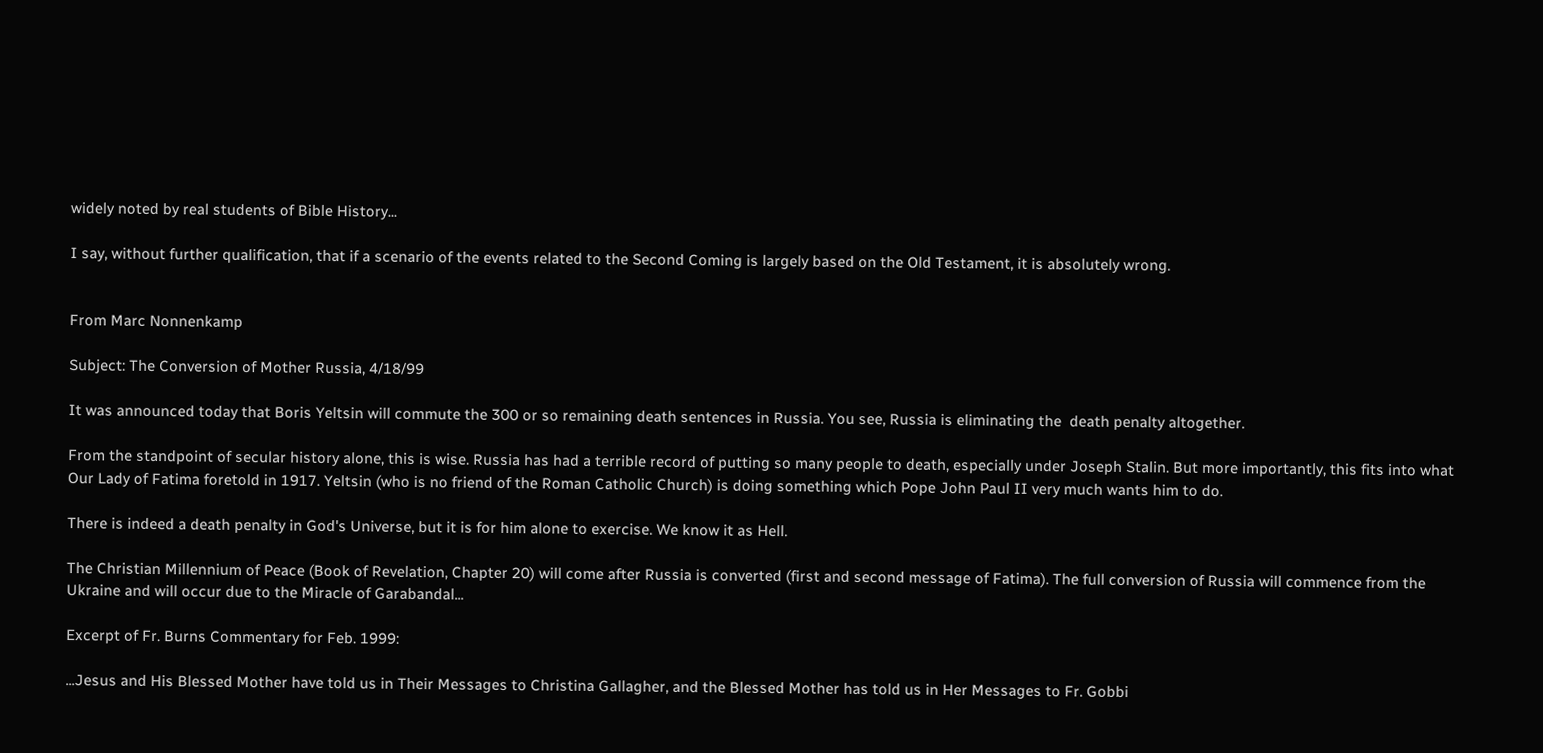widely noted by real students of Bible History...

I say, without further qualification, that if a scenario of the events related to the Second Coming is largely based on the Old Testament, it is absolutely wrong.


From Marc Nonnenkamp

Subject: The Conversion of Mother Russia, 4/18/99

It was announced today that Boris Yeltsin will commute the 300 or so remaining death sentences in Russia. You see, Russia is eliminating the  death penalty altogether.

From the standpoint of secular history alone, this is wise. Russia has had a terrible record of putting so many people to death, especially under Joseph Stalin. But more importantly, this fits into what Our Lady of Fatima foretold in 1917. Yeltsin (who is no friend of the Roman Catholic Church) is doing something which Pope John Paul II very much wants him to do.

There is indeed a death penalty in God's Universe, but it is for him alone to exercise. We know it as Hell.

The Christian Millennium of Peace (Book of Revelation, Chapter 20) will come after Russia is converted (first and second message of Fatima). The full conversion of Russia will commence from the Ukraine and will occur due to the Miracle of Garabandal...

Excerpt of Fr. Burns Commentary for Feb. 1999:

...Jesus and His Blessed Mother have told us in Their Messages to Christina Gallagher, and the Blessed Mother has told us in Her Messages to Fr. Gobbi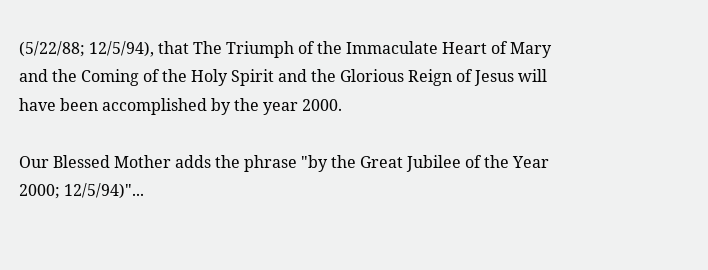(5/22/88; 12/5/94), that The Triumph of the Immaculate Heart of Mary and the Coming of the Holy Spirit and the Glorious Reign of Jesus will have been accomplished by the year 2000.

Our Blessed Mother adds the phrase "by the Great Jubilee of the Year 2000; 12/5/94)"...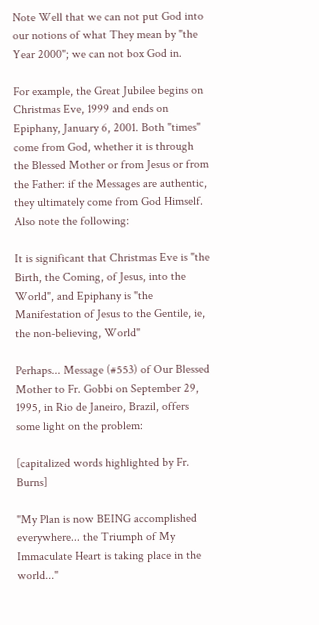Note Well that we can not put God into our notions of what They mean by "the Year 2000"; we can not box God in.

For example, the Great Jubilee begins on Christmas Eve, 1999 and ends on Epiphany, January 6, 2001. Both "times" come from God, whether it is through the Blessed Mother or from Jesus or from the Father: if the Messages are authentic, they ultimately come from God Himself. Also note the following:

It is significant that Christmas Eve is "the Birth, the Coming, of Jesus, into the World", and Epiphany is "the Manifestation of Jesus to the Gentile, ie, the non-believing, World"

Perhaps... Message (#553) of Our Blessed Mother to Fr. Gobbi on September 29, 1995, in Rio de Janeiro, Brazil, offers some light on the problem:

[capitalized words highlighted by Fr. Burns]

"My Plan is now BEING accomplished everywhere... the Triumph of My Immaculate Heart is taking place in the world..."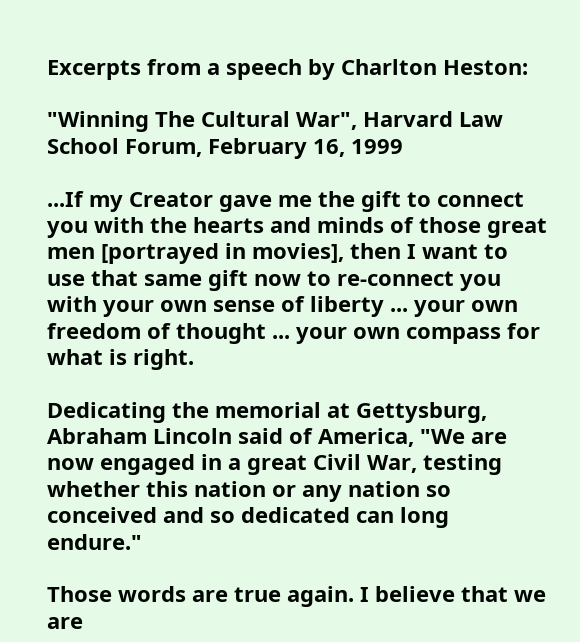Excerpts from a speech by Charlton Heston:

"Winning The Cultural War", Harvard Law School Forum, February 16, 1999

...If my Creator gave me the gift to connect you with the hearts and minds of those great men [portrayed in movies], then I want to use that same gift now to re-connect you with your own sense of liberty ... your own freedom of thought ... your own compass for what is right.

Dedicating the memorial at Gettysburg, Abraham Lincoln said of America, "We are now engaged in a great Civil War, testing whether this nation or any nation so conceived and so dedicated can long endure."

Those words are true again. I believe that we are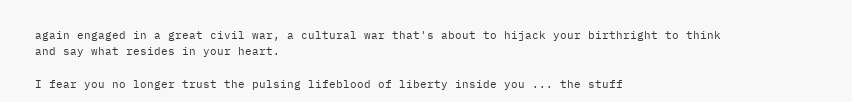again engaged in a great civil war, a cultural war that's about to hijack your birthright to think and say what resides in your heart.

I fear you no longer trust the pulsing lifeblood of liberty inside you ... the stuff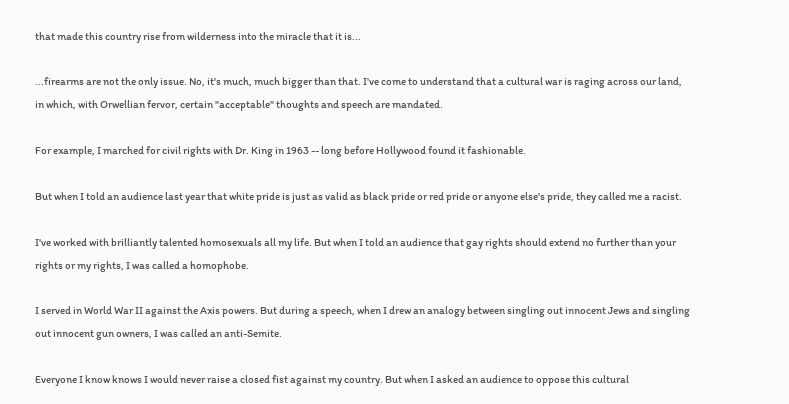that made this country rise from wilderness into the miracle that it is...

...firearms are not the only issue. No, it's much, much bigger than that. I've come to understand that a cultural war is raging across our land, in which, with Orwellian fervor, certain "acceptable" thoughts and speech are mandated.

For example, I marched for civil rights with Dr. King in 1963 -- long before Hollywood found it fashionable.

But when I told an audience last year that white pride is just as valid as black pride or red pride or anyone else's pride, they called me a racist.

I've worked with brilliantly talented homosexuals all my life. But when I told an audience that gay rights should extend no further than your rights or my rights, I was called a homophobe.

I served in World War II against the Axis powers. But during a speech, when I drew an analogy between singling out innocent Jews and singling out innocent gun owners, I was called an anti-Semite.

Everyone I know knows I would never raise a closed fist against my country. But when I asked an audience to oppose this cultural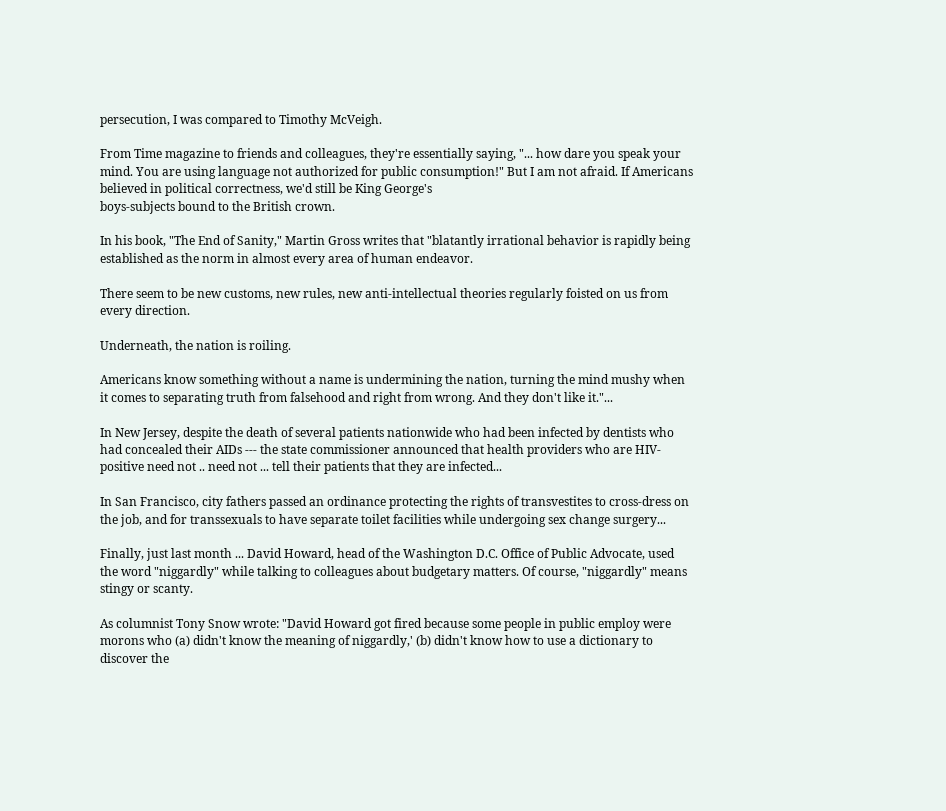persecution, I was compared to Timothy McVeigh.

From Time magazine to friends and colleagues, they're essentially saying, "... how dare you speak your mind. You are using language not authorized for public consumption!" But I am not afraid. If Americans believed in political correctness, we'd still be King George's
boys-subjects bound to the British crown.

In his book, "The End of Sanity," Martin Gross writes that "blatantly irrational behavior is rapidly being established as the norm in almost every area of human endeavor.

There seem to be new customs, new rules, new anti-intellectual theories regularly foisted on us from every direction.

Underneath, the nation is roiling.

Americans know something without a name is undermining the nation, turning the mind mushy when it comes to separating truth from falsehood and right from wrong. And they don't like it."...

In New Jersey, despite the death of several patients nationwide who had been infected by dentists who had concealed their AIDs --- the state commissioner announced that health providers who are HIV-positive need not .. need not ... tell their patients that they are infected...

In San Francisco, city fathers passed an ordinance protecting the rights of transvestites to cross-dress on the job, and for transsexuals to have separate toilet facilities while undergoing sex change surgery...

Finally, just last month ... David Howard, head of the Washington D.C. Office of Public Advocate, used the word "niggardly" while talking to colleagues about budgetary matters. Of course, "niggardly" means stingy or scanty.

As columnist Tony Snow wrote: "David Howard got fired because some people in public employ were morons who (a) didn't know the meaning of niggardly,' (b) didn't know how to use a dictionary to discover the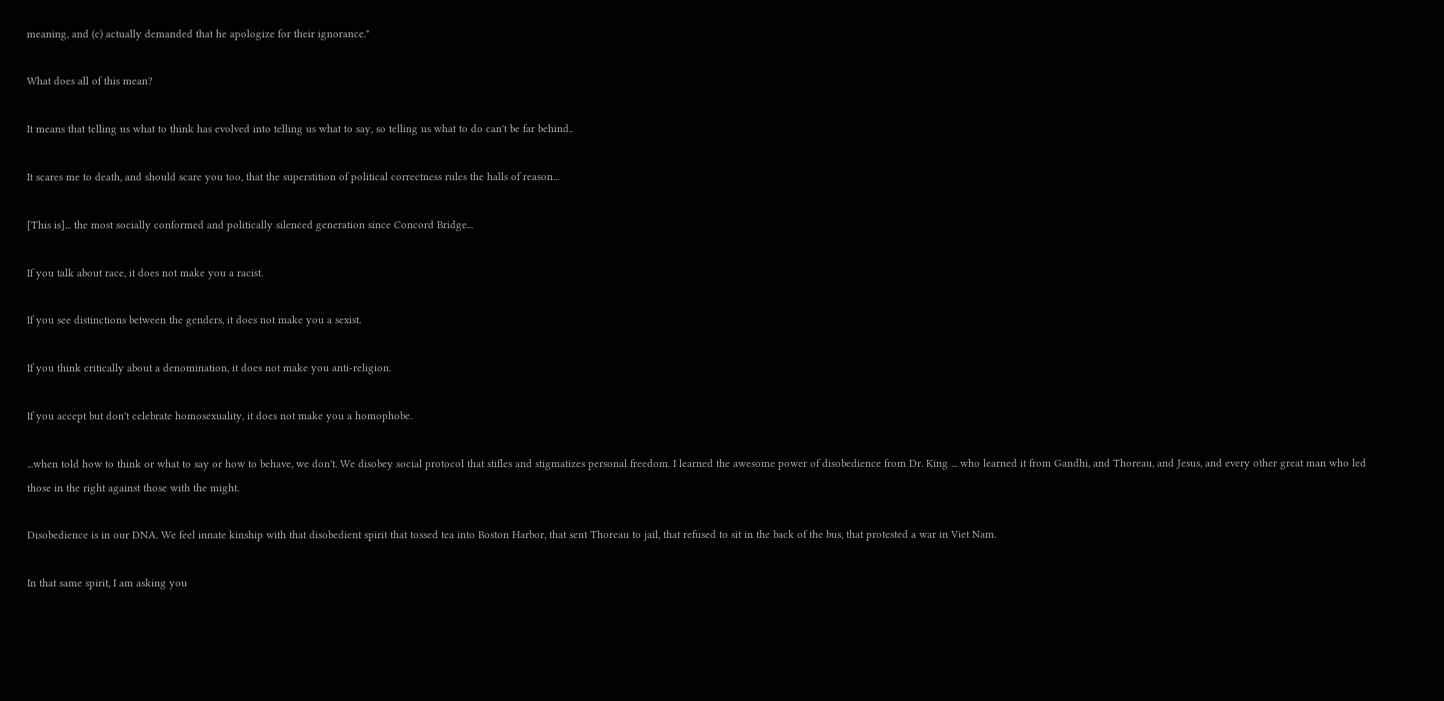meaning, and (c) actually demanded that he apologize for their ignorance."

What does all of this mean?

It means that telling us what to think has evolved into telling us what to say, so telling us what to do can't be far behind..

It scares me to death, and should scare you too, that the superstition of political correctness rules the halls of reason...

[This is]... the most socially conformed and politically silenced generation since Concord Bridge...

If you talk about race, it does not make you a racist.

If you see distinctions between the genders, it does not make you a sexist.

If you think critically about a denomination, it does not make you anti-religion.

If you accept but don't celebrate homosexuality, it does not make you a homophobe.

...when told how to think or what to say or how to behave, we don't. We disobey social protocol that stifles and stigmatizes personal freedom. I learned the awesome power of disobedience from Dr. King ... who learned it from Gandhi, and Thoreau, and Jesus, and every other great man who led those in the right against those with the might.

Disobedience is in our DNA. We feel innate kinship with that disobedient spirit that tossed tea into Boston Harbor, that sent Thoreau to jail, that refused to sit in the back of the bus, that protested a war in Viet Nam.

In that same spirit, I am asking you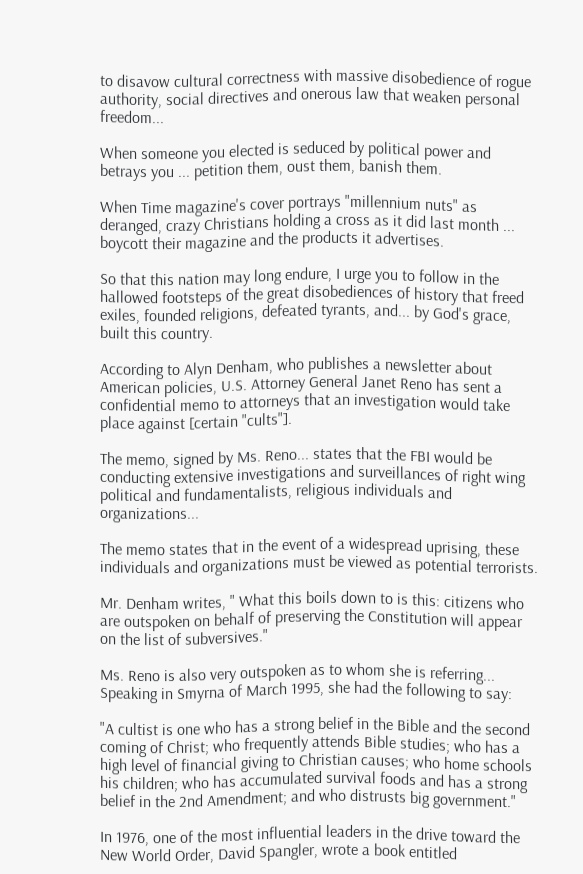to disavow cultural correctness with massive disobedience of rogue authority, social directives and onerous law that weaken personal freedom...

When someone you elected is seduced by political power and betrays you ... petition them, oust them, banish them.

When Time magazine's cover portrays "millennium nuts" as deranged, crazy Christians holding a cross as it did last month ... boycott their magazine and the products it advertises.

So that this nation may long endure, I urge you to follow in the hallowed footsteps of the great disobediences of history that freed exiles, founded religions, defeated tyrants, and... by God's grace, built this country.

According to Alyn Denham, who publishes a newsletter about American policies, U.S. Attorney General Janet Reno has sent a confidential memo to attorneys that an investigation would take place against [certain "cults"].

The memo, signed by Ms. Reno... states that the FBI would be conducting extensive investigations and surveillances of right wing political and fundamentalists, religious individuals and organizations...

The memo states that in the event of a widespread uprising, these individuals and organizations must be viewed as potential terrorists.

Mr. Denham writes, " What this boils down to is this: citizens who are outspoken on behalf of preserving the Constitution will appear on the list of subversives."

Ms. Reno is also very outspoken as to whom she is referring... Speaking in Smyrna of March 1995, she had the following to say:

"A cultist is one who has a strong belief in the Bible and the second coming of Christ; who frequently attends Bible studies; who has a high level of financial giving to Christian causes; who home schools his children; who has accumulated survival foods and has a strong belief in the 2nd Amendment; and who distrusts big government."

In 1976, one of the most influential leaders in the drive toward the New World Order, David Spangler, wrote a book entitled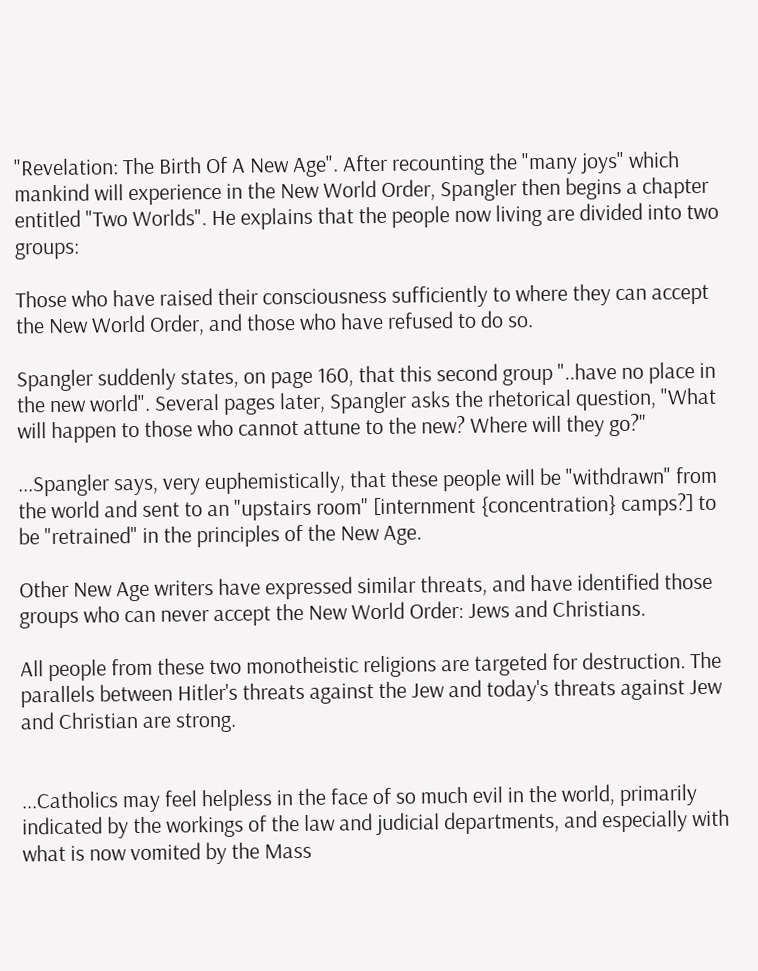"Revelation: The Birth Of A New Age". After recounting the "many joys" which mankind will experience in the New World Order, Spangler then begins a chapter entitled "Two Worlds". He explains that the people now living are divided into two groups:

Those who have raised their consciousness sufficiently to where they can accept the New World Order, and those who have refused to do so.

Spangler suddenly states, on page 160, that this second group "..have no place in the new world". Several pages later, Spangler asks the rhetorical question, "What will happen to those who cannot attune to the new? Where will they go?"

...Spangler says, very euphemistically, that these people will be "withdrawn" from the world and sent to an "upstairs room" [internment {concentration} camps?] to be "retrained" in the principles of the New Age.

Other New Age writers have expressed similar threats, and have identified those groups who can never accept the New World Order: Jews and Christians.

All people from these two monotheistic religions are targeted for destruction. The parallels between Hitler's threats against the Jew and today's threats against Jew and Christian are strong.


...Catholics may feel helpless in the face of so much evil in the world, primarily indicated by the workings of the law and judicial departments, and especially with what is now vomited by the Mass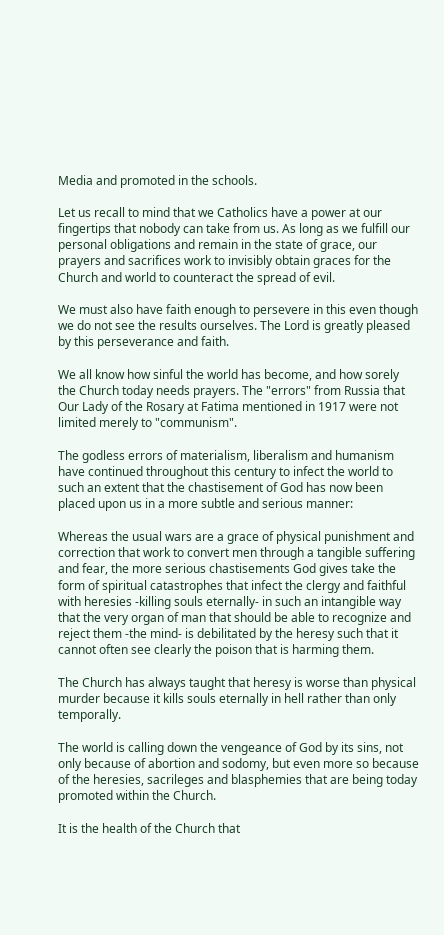Media and promoted in the schools.

Let us recall to mind that we Catholics have a power at our fingertips that nobody can take from us. As long as we fulfill our personal obligations and remain in the state of grace, our prayers and sacrifices work to invisibly obtain graces for the Church and world to counteract the spread of evil.

We must also have faith enough to persevere in this even though we do not see the results ourselves. The Lord is greatly pleased by this perseverance and faith.

We all know how sinful the world has become, and how sorely the Church today needs prayers. The "errors" from Russia that Our Lady of the Rosary at Fatima mentioned in 1917 were not limited merely to "communism".

The godless errors of materialism, liberalism and humanism have continued throughout this century to infect the world to such an extent that the chastisement of God has now been placed upon us in a more subtle and serious manner:

Whereas the usual wars are a grace of physical punishment and correction that work to convert men through a tangible suffering and fear, the more serious chastisements God gives take the form of spiritual catastrophes that infect the clergy and faithful with heresies -killing souls eternally- in such an intangible way that the very organ of man that should be able to recognize and reject them -the mind- is debilitated by the heresy such that it cannot often see clearly the poison that is harming them.

The Church has always taught that heresy is worse than physical murder because it kills souls eternally in hell rather than only temporally.

The world is calling down the vengeance of God by its sins, not only because of abortion and sodomy, but even more so because of the heresies, sacrileges and blasphemies that are being today promoted within the Church.

It is the health of the Church that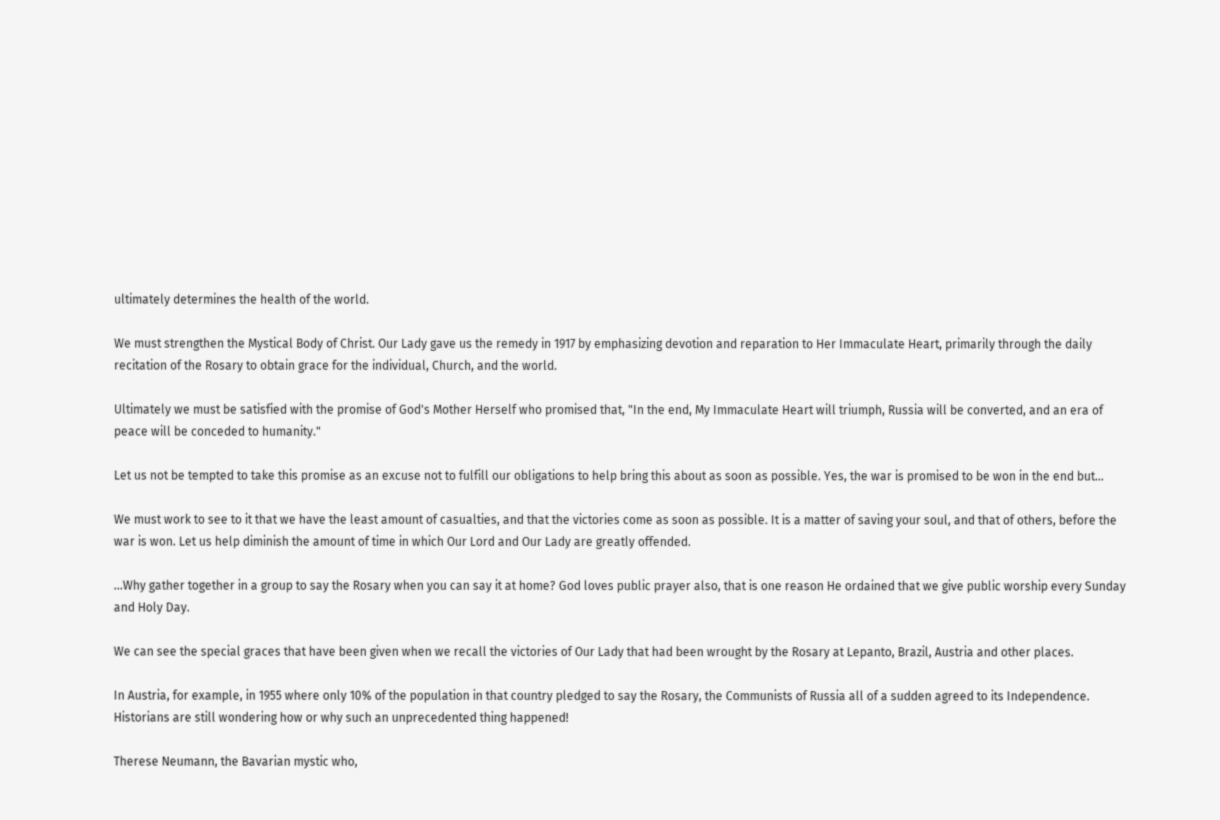ultimately determines the health of the world.

We must strengthen the Mystical Body of Christ. Our Lady gave us the remedy in 1917 by emphasizing devotion and reparation to Her Immaculate Heart, primarily through the daily recitation of the Rosary to obtain grace for the individual, Church, and the world.

Ultimately we must be satisfied with the promise of God's Mother Herself who promised that, "In the end, My Immaculate Heart will triumph, Russia will be converted, and an era of peace will be conceded to humanity."

Let us not be tempted to take this promise as an excuse not to fulfill our obligations to help bring this about as soon as possible. Yes, the war is promised to be won in the end but...

We must work to see to it that we have the least amount of casualties, and that the victories come as soon as possible. It is a matter of saving your soul, and that of others, before the war is won. Let us help diminish the amount of time in which Our Lord and Our Lady are greatly offended.

...Why gather together in a group to say the Rosary when you can say it at home? God loves public prayer also, that is one reason He ordained that we give public worship every Sunday and Holy Day.

We can see the special graces that have been given when we recall the victories of Our Lady that had been wrought by the Rosary at Lepanto, Brazil, Austria and other places.

In Austria, for example, in 1955 where only 10% of the population in that country pledged to say the Rosary, the Communists of Russia all of a sudden agreed to its Independence. Historians are still wondering how or why such an unprecedented thing happened!

Therese Neumann, the Bavarian mystic who,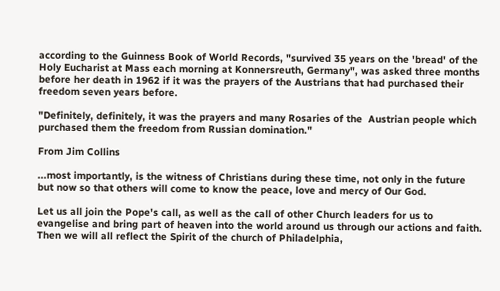according to the Guinness Book of World Records, "survived 35 years on the 'bread' of the Holy Eucharist at Mass each morning at Konnersreuth, Germany", was asked three months before her death in 1962 if it was the prayers of the Austrians that had purchased their freedom seven years before.

"Definitely, definitely, it was the prayers and many Rosaries of the  Austrian people which purchased them the freedom from Russian domination."

From Jim Collins

...most importantly, is the witness of Christians during these time, not only in the future but now so that others will come to know the peace, love and mercy of Our God.

Let us all join the Pope's call, as well as the call of other Church leaders for us to evangelise and bring part of heaven into the world around us through our actions and faith. Then we will all reflect the Spirit of the church of Philadelphia,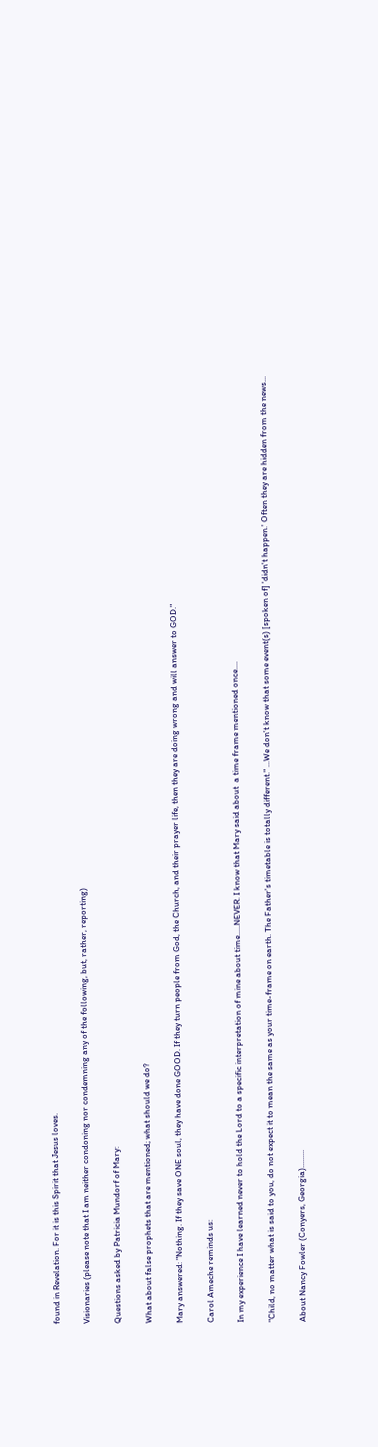found in Revelation. For it is this Spirit that Jesus loves.

Visionaries (please note that I am neither condoning nor condemning any of the following, but, rather, reporting)

Questions asked by Patricia Mundorf of Mary:

What about false prophets that are mentioned; what should we do?

Mary answered: "Nothing. If they save ONE soul, they have done GOOD. If they turn people from God, the Church, and their prayer life, then they are doing wrong and will answer to GOD."

Carol Ameche reminds us:

In my experience I have learned never to hold the Lord to a specific interpretation of mine about time.....NEVER. I know that Mary said about  a time frame mentioned once....

"Child, no matter what is said to you, do not expect it to mean the same as your time-frame on earth. The Father's timetable is totally different." ...We don't know that some event(s) [spoken of] 'didn't happen.' Often they are hidden from the news...

About Nancy Fowler (Conyers, Georgia).........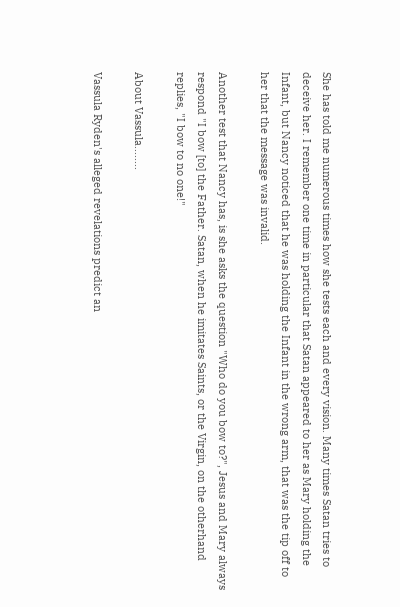She has told me numerous times how she tests each and every vision. Many times Satan tries to deceive her. I remember one time in particular that Satan appeared to her as Mary holding the Infant, but Nancy noticed that he was holding the Infant in the wrong arm, that was the tip off to her that the message was invalid.

Another test that Nancy has, is she asks the question "Who do you bow to?", Jesus and Mary always respond "I bow [to] the Father. Satan, when he imitates Saints, or the Virgin, on the otherhand replies, "I bow to no one!"

About Vassula........

Vassula Ryden's alleged revelations predict an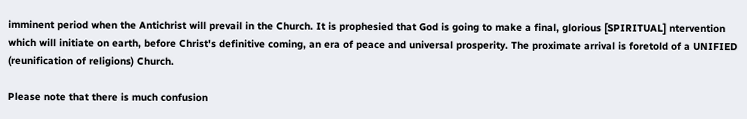imminent period when the Antichrist will prevail in the Church. It is prophesied that God is going to make a final, glorious [SPIRITUAL] ntervention which will initiate on earth, before Christ's definitive coming, an era of peace and universal prosperity. The proximate arrival is foretold of a UNIFIED
(reunification of religions) Church.

Please note that there is much confusion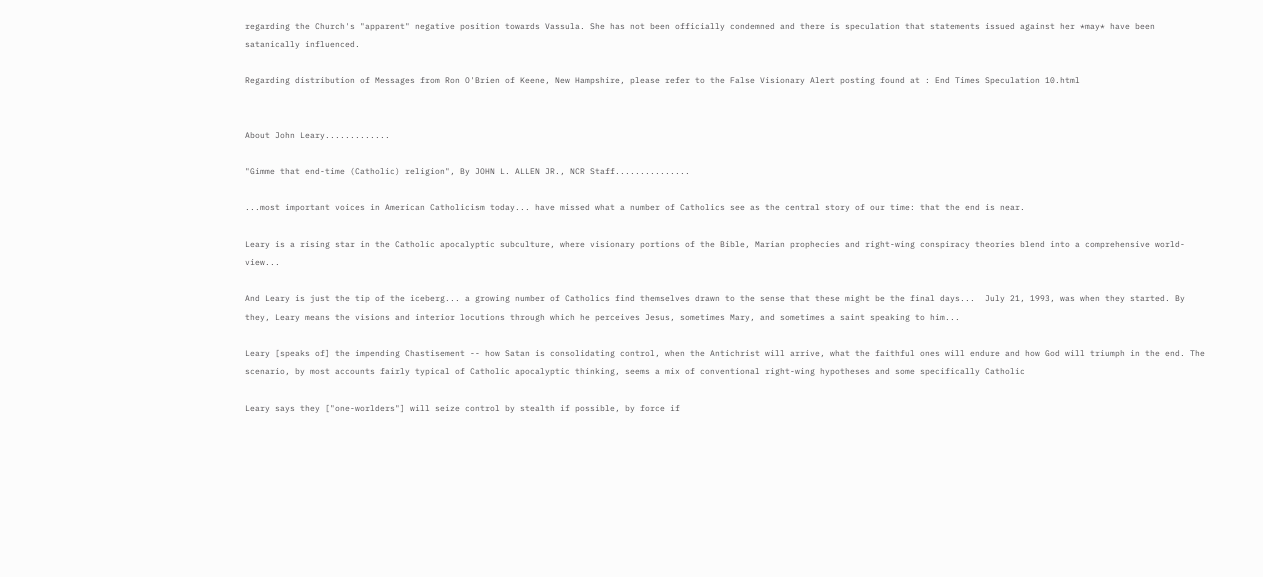regarding the Church's "apparent" negative position towards Vassula. She has not been officially condemned and there is speculation that statements issued against her *may* have been satanically influenced.

Regarding distribution of Messages from Ron O'Brien of Keene, New Hampshire, please refer to the False Visionary Alert posting found at : End Times Speculation 10.html


About John Leary.............

"Gimme that end-time (Catholic) religion", By JOHN L. ALLEN JR., NCR Staff...............

...most important voices in American Catholicism today... have missed what a number of Catholics see as the central story of our time: that the end is near.

Leary is a rising star in the Catholic apocalyptic subculture, where visionary portions of the Bible, Marian prophecies and right-wing conspiracy theories blend into a comprehensive world-view...

And Leary is just the tip of the iceberg... a growing number of Catholics find themselves drawn to the sense that these might be the final days...  July 21, 1993, was when they started. By they, Leary means the visions and interior locutions through which he perceives Jesus, sometimes Mary, and sometimes a saint speaking to him...

Leary [speaks of] the impending Chastisement -- how Satan is consolidating control, when the Antichrist will arrive, what the faithful ones will endure and how God will triumph in the end. The scenario, by most accounts fairly typical of Catholic apocalyptic thinking, seems a mix of conventional right-wing hypotheses and some specifically Catholic

Leary says they ["one-worlders"] will seize control by stealth if possible, by force if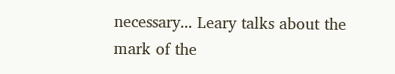necessary... Leary talks about the mark of the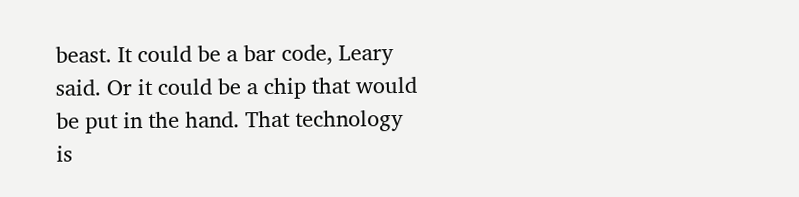beast. It could be a bar code, Leary said. Or it could be a chip that would be put in the hand. That technology is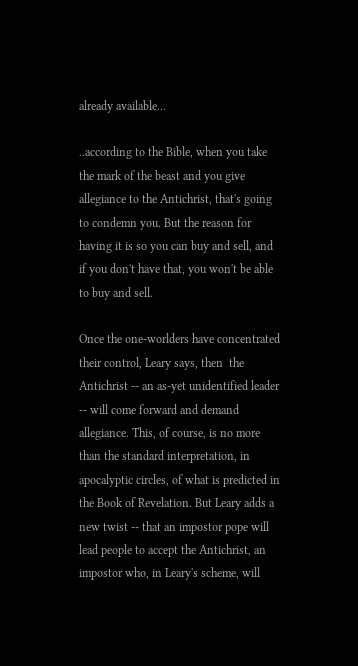already available...

..according to the Bible, when you take the mark of the beast and you give allegiance to the Antichrist, that's going to condemn you. But the reason for having it is so you can buy and sell, and if you don't have that, you won't be able to buy and sell.

Once the one-worlders have concentrated their control, Leary says, then  the Antichrist -- an as-yet unidentified leader -- will come forward and demand allegiance. This, of course, is no more than the standard interpretation, in apocalyptic circles, of what is predicted in the Book of Revelation. But Leary adds a new twist -- that an impostor pope will lead people to accept the Antichrist, an impostor who, in Leary's scheme, will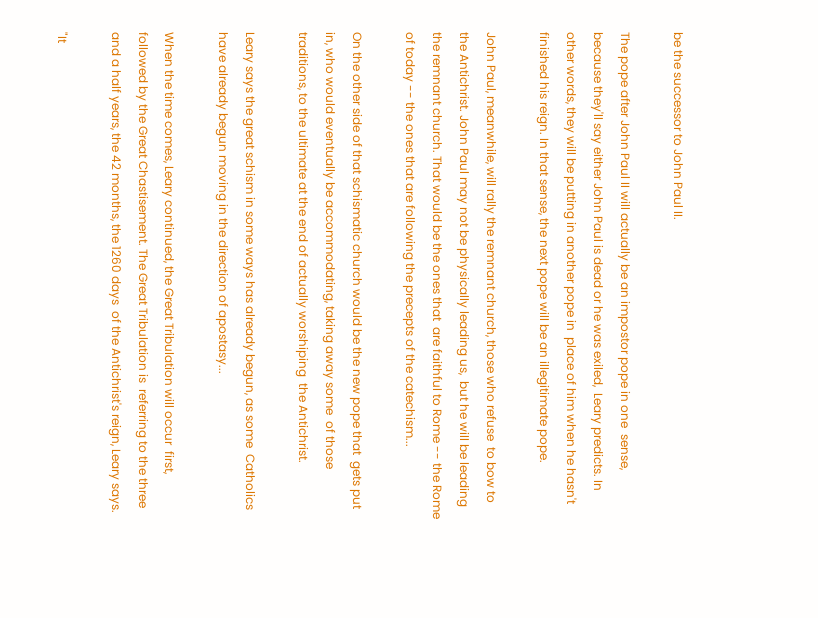be the successor to John Paul II.

The pope after John Paul II will actually be an impostor pope in one  sense, because they'll say either John Paul is dead or he was exiled,  Leary predicts. In other words, they will be putting in another pope in  place of him when he hasn't finished his reign. In that sense, the next pope will be an illegitimate pope.

John Paul, meanwhile, will rally the remnant church, those who refuse  to bow to the Antichrist. John Paul may not be physically leading us,  but he will be leading the remnant church. That would be the ones that  are faithful to Rome -- the Rome of today -- the ones that are following the precepts of the catechism...

On the other side of that schismatic church would be the new pope that  gets put in, who would eventually be accommodating, taking away some  of those traditions, to the ultimate at the end of actually worshiping  the Antichrist.

Leary says the great schism in some ways has already begun, as some  Catholics have already begun moving in the direction of apostasy...

When the time comes, Leary continued, the Great Tribulation will occur  first, followed by the Great Chastisement. The Great Tribulation is  referring to the three and a half years, the 42 months, the 1260 days  of the Antichrist's reign, Leary says.

"It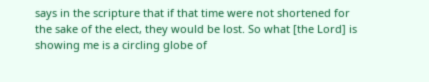says in the scripture that if that time were not shortened for the sake of the elect, they would be lost. So what [the Lord] is showing me is a circling globe of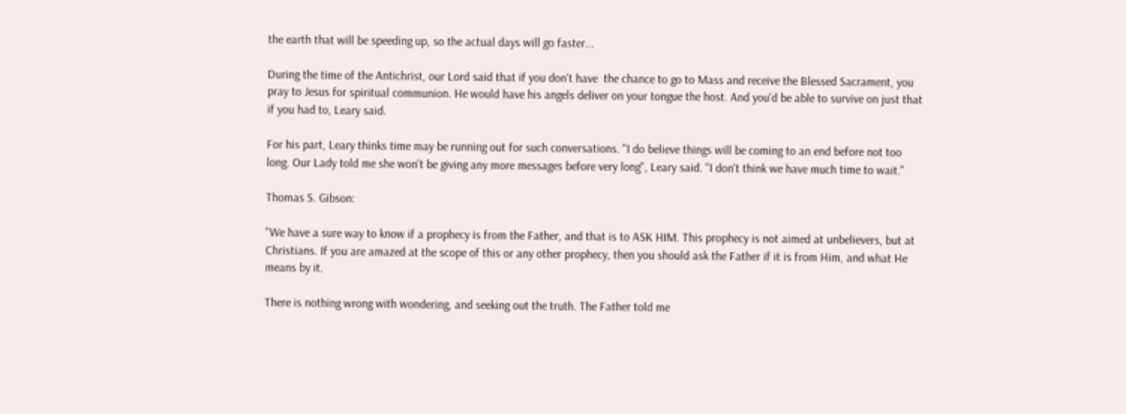the earth that will be speeding up, so the actual days will go faster...

During the time of the Antichrist, our Lord said that if you don't have  the chance to go to Mass and receive the Blessed Sacrament, you pray to Jesus for spiritual communion. He would have his angels deliver on your tongue the host. And you'd be able to survive on just that if you had to, Leary said.

For his part, Leary thinks time may be running out for such conversations. "I do believe things will be coming to an end before not too long. Our Lady told me she won't be giving any more messages before very long", Leary said. "I don't think we have much time to wait."

Thomas S. Gibson:

"We have a sure way to know if a prophecy is from the Father, and that is to ASK HIM. This prophecy is not aimed at unbelievers, but at Christians. If you are amazed at the scope of this or any other prophecy, then you should ask the Father if it is from Him, and what He
means by it.

There is nothing wrong with wondering, and seeking out the truth. The Father told me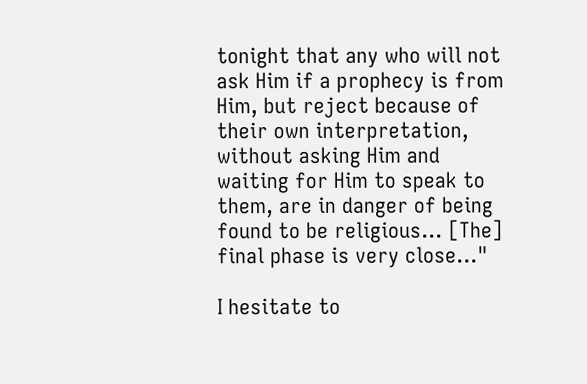tonight that any who will not ask Him if a prophecy is from Him, but reject because of their own interpretation, without asking Him and waiting for Him to speak to them, are in danger of being found to be religious... [The] final phase is very close..."

I hesitate to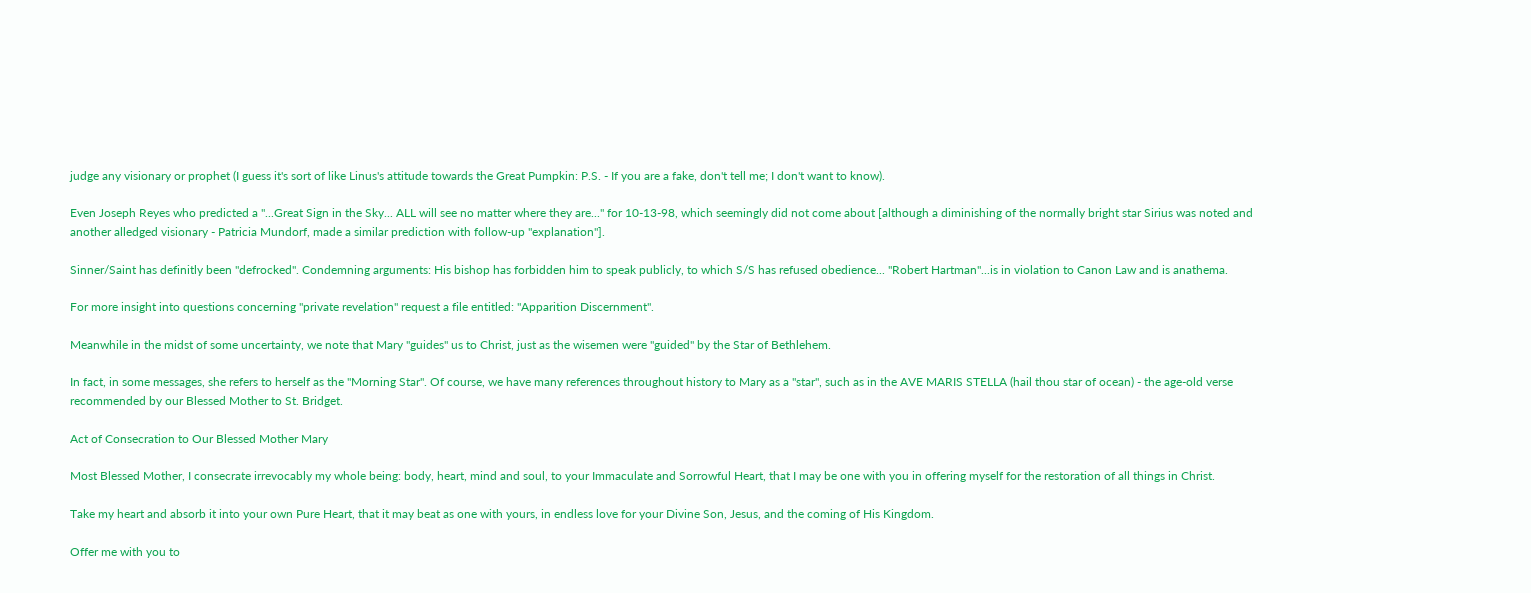judge any visionary or prophet (I guess it's sort of like Linus's attitude towards the Great Pumpkin: P.S. - If you are a fake, don't tell me; I don't want to know).

Even Joseph Reyes who predicted a "...Great Sign in the Sky... ALL will see no matter where they are..." for 10-13-98, which seemingly did not come about [although a diminishing of the normally bright star Sirius was noted and another alledged visionary - Patricia Mundorf, made a similar prediction with follow-up "explanation"].

Sinner/Saint has definitly been "defrocked". Condemning arguments: His bishop has forbidden him to speak publicly, to which S/S has refused obedience... "Robert Hartman"...is in violation to Canon Law and is anathema.

For more insight into questions concerning "private revelation" request a file entitled: "Apparition Discernment".

Meanwhile in the midst of some uncertainty, we note that Mary "guides" us to Christ, just as the wisemen were "guided" by the Star of Bethlehem.

In fact, in some messages, she refers to herself as the "Morning Star". Of course, we have many references throughout history to Mary as a "star", such as in the AVE MARIS STELLA (hail thou star of ocean) - the age-old verse recommended by our Blessed Mother to St. Bridget.

Act of Consecration to Our Blessed Mother Mary

Most Blessed Mother, I consecrate irrevocably my whole being: body, heart, mind and soul, to your Immaculate and Sorrowful Heart, that I may be one with you in offering myself for the restoration of all things in Christ.

Take my heart and absorb it into your own Pure Heart, that it may beat as one with yours, in endless love for your Divine Son, Jesus, and the coming of His Kingdom.

Offer me with you to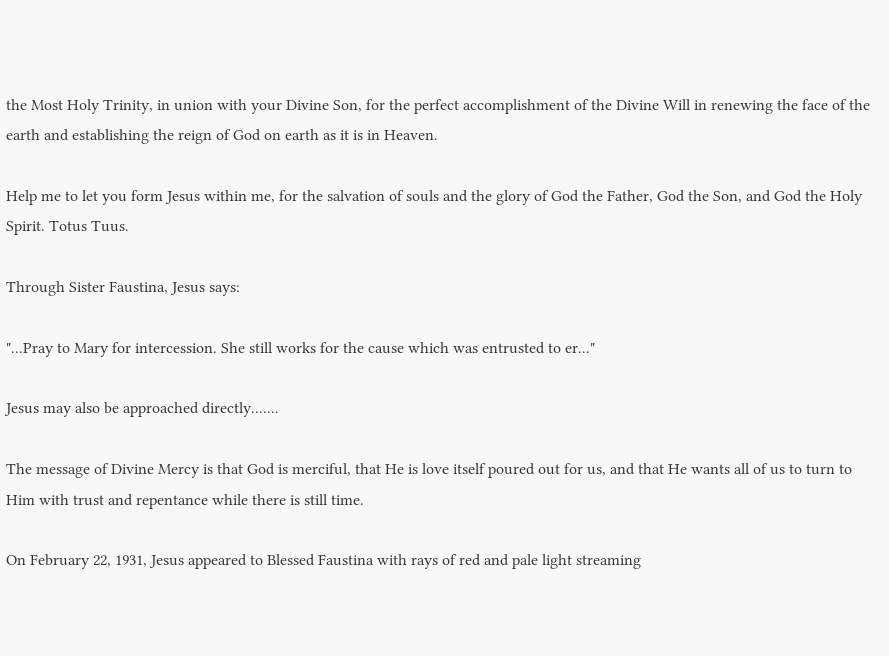the Most Holy Trinity, in union with your Divine Son, for the perfect accomplishment of the Divine Will in renewing the face of the earth and establishing the reign of God on earth as it is in Heaven.

Help me to let you form Jesus within me, for the salvation of souls and the glory of God the Father, God the Son, and God the Holy Spirit. Totus Tuus.

Through Sister Faustina, Jesus says:

"...Pray to Mary for intercession. She still works for the cause which was entrusted to er..."

Jesus may also be approached directly.......

The message of Divine Mercy is that God is merciful, that He is love itself poured out for us, and that He wants all of us to turn to Him with trust and repentance while there is still time.

On February 22, 1931, Jesus appeared to Blessed Faustina with rays of red and pale light streaming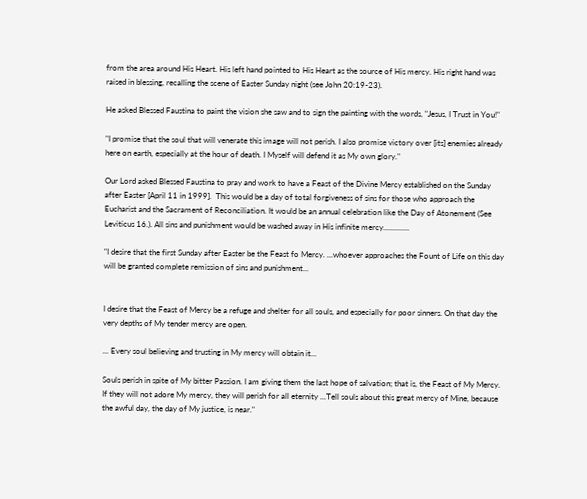from the area around His Heart. His left hand pointed to His Heart as the source of His mercy. His right hand was raised in blessing, recalling the scene of Easter Sunday night (see John 20:19-23).

He asked Blessed Faustina to paint the vision she saw and to sign the painting with the words, "Jesus, I Trust in You!"

"I promise that the soul that will venerate this image will not perish. I also promise victory over [its] enemies already here on earth, especially at the hour of death. I Myself will defend it as My own glory."

Our Lord asked Blessed Faustina to pray and work to have a Feast of the Divine Mercy established on the Sunday after Easter [April 11 in 1999].  This would be a day of total forgiveness of sins for those who approach the Eucharist and the Sacrament of Reconciliation. It would be an annual celebration like the Day of Atonement (See Leviticus 16.). All sins and punishment would be washed away in His infinite mercy.............

"I desire that the first Sunday after Easter be the Feast fo Mercy. ...whoever approaches the Fount of Life on this day will be granted complete remission of sins and punishment...


I desire that the Feast of Mercy be a refuge and shelter for all souls, and especially for poor sinners. On that day the very depths of My tender mercy are open.

... Every soul believing and trusting in My mercy will obtain it...

Souls perish in spite of My bitter Passion. I am giving them the last hope of salvation; that is, the Feast of My Mercy. If they will not adore My mercy, they will perish for all eternity ...Tell souls about this great mercy of Mine, because the awful day, the day of My justice, is near."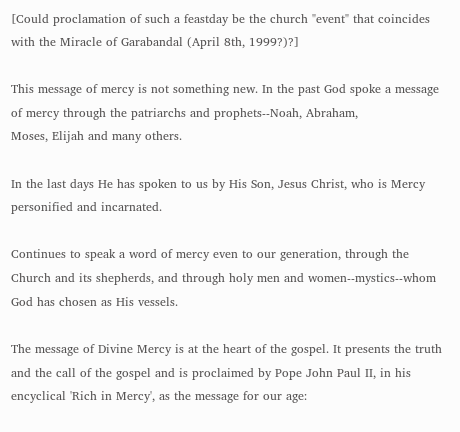[Could proclamation of such a feastday be the church "event" that coincides with the Miracle of Garabandal (April 8th, 1999?)?]

This message of mercy is not something new. In the past God spoke a message of mercy through the patriarchs and prophets--Noah, Abraham,
Moses, Elijah and many others.

In the last days He has spoken to us by His Son, Jesus Christ, who is Mercy personified and incarnated.

Continues to speak a word of mercy even to our generation, through the Church and its shepherds, and through holy men and women--mystics--whom God has chosen as His vessels.

The message of Divine Mercy is at the heart of the gospel. It presents the truth and the call of the gospel and is proclaimed by Pope John Paul II, in his encyclical 'Rich in Mercy', as the message for our age: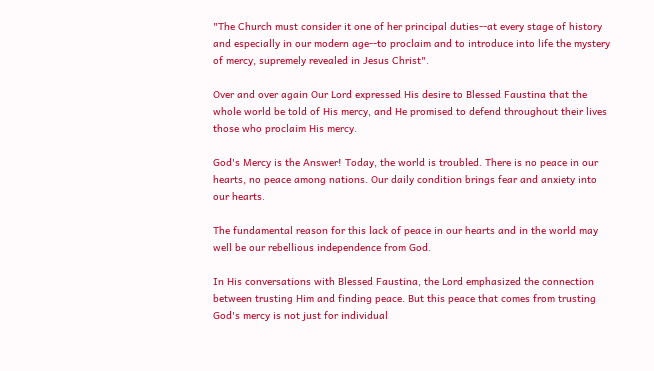"The Church must consider it one of her principal duties--at every stage of history and especially in our modern age--to proclaim and to introduce into life the mystery of mercy, supremely revealed in Jesus Christ".

Over and over again Our Lord expressed His desire to Blessed Faustina that the whole world be told of His mercy, and He promised to defend throughout their lives those who proclaim His mercy.

God's Mercy is the Answer! Today, the world is troubled. There is no peace in our hearts, no peace among nations. Our daily condition brings fear and anxiety into our hearts.

The fundamental reason for this lack of peace in our hearts and in the world may well be our rebellious independence from God.

In His conversations with Blessed Faustina, the Lord emphasized the connection between trusting Him and finding peace. But this peace that comes from trusting God's mercy is not just for individual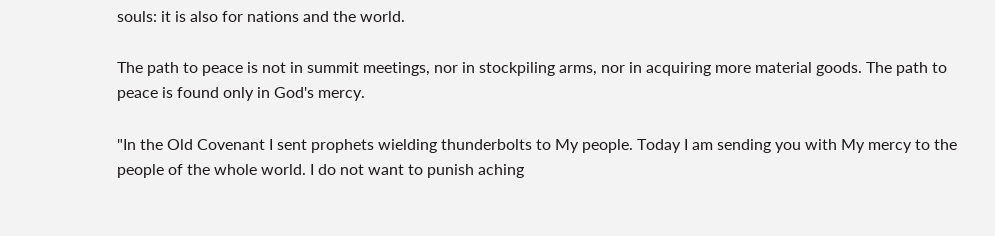souls: it is also for nations and the world.

The path to peace is not in summit meetings, nor in stockpiling arms, nor in acquiring more material goods. The path to peace is found only in God's mercy.

"In the Old Covenant I sent prophets wielding thunderbolts to My people. Today I am sending you with My mercy to the people of the whole world. I do not want to punish aching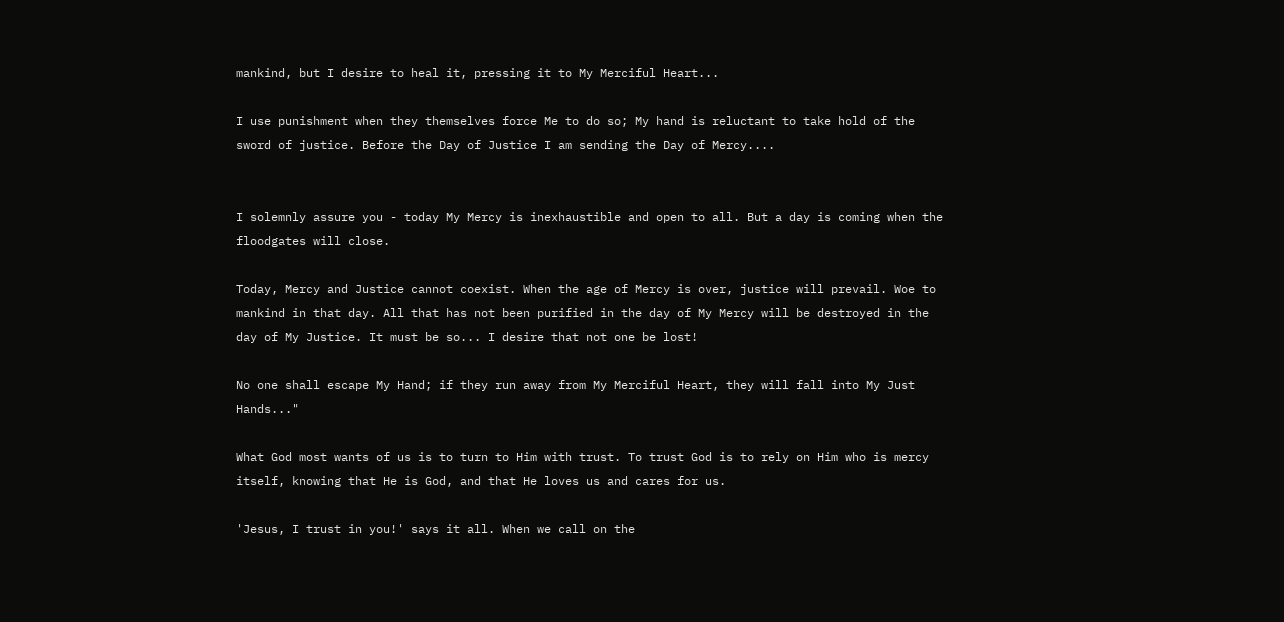mankind, but I desire to heal it, pressing it to My Merciful Heart...

I use punishment when they themselves force Me to do so; My hand is reluctant to take hold of the sword of justice. Before the Day of Justice I am sending the Day of Mercy....


I solemnly assure you - today My Mercy is inexhaustible and open to all. But a day is coming when the floodgates will close.

Today, Mercy and Justice cannot coexist. When the age of Mercy is over, justice will prevail. Woe to mankind in that day. All that has not been purified in the day of My Mercy will be destroyed in the day of My Justice. It must be so... I desire that not one be lost!

No one shall escape My Hand; if they run away from My Merciful Heart, they will fall into My Just Hands..."

What God most wants of us is to turn to Him with trust. To trust God is to rely on Him who is mercy itself, knowing that He is God, and that He loves us and cares for us.

'Jesus, I trust in you!' says it all. When we call on the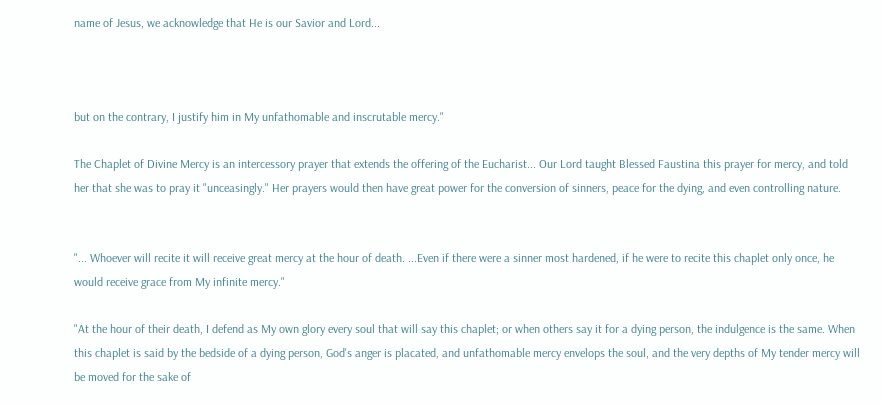name of Jesus, we acknowledge that He is our Savior and Lord...



but on the contrary, I justify him in My unfathomable and inscrutable mercy."

The Chaplet of Divine Mercy is an intercessory prayer that extends the offering of the Eucharist... Our Lord taught Blessed Faustina this prayer for mercy, and told her that she was to pray it "unceasingly." Her prayers would then have great power for the conversion of sinners, peace for the dying, and even controlling nature.


"... Whoever will recite it will receive great mercy at the hour of death. ...Even if there were a sinner most hardened, if he were to recite this chaplet only once, he would receive grace from My infinite mercy."

"At the hour of their death, I defend as My own glory every soul that will say this chaplet; or when others say it for a dying person, the indulgence is the same. When this chaplet is said by the bedside of a dying person, God's anger is placated, and unfathomable mercy envelops the soul, and the very depths of My tender mercy will be moved for the sake of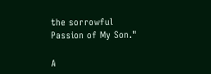the sorrowful Passion of My Son."

A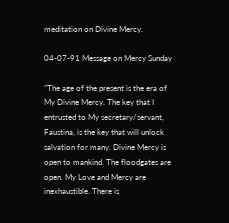meditation on Divine Mercy.

04-07-91 Message on Mercy Sunday

"The age of the present is the era of My Divine Mercy. The key that I entrusted to My secretary/servant, Faustina, is the key that will unlock salvation for many. Divine Mercy is open to mankind. The floodgates are open. My Love and Mercy are inexhaustible. There is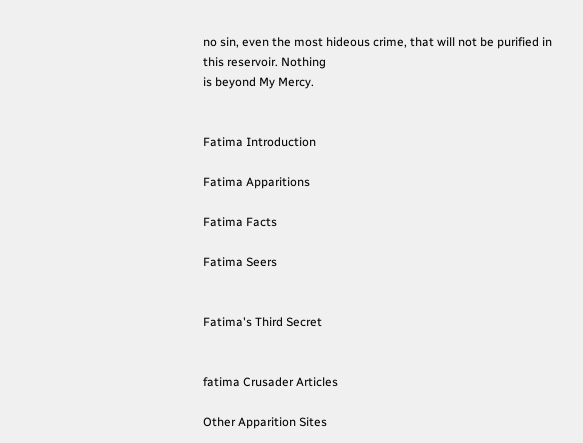no sin, even the most hideous crime, that will not be purified in this reservoir. Nothing
is beyond My Mercy.


Fatima Introduction

Fatima Apparitions

Fatima Facts

Fatima Seers


Fatima's Third Secret


fatima Crusader Articles

Other Apparition Sites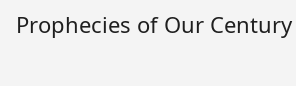Prophecies of Our Century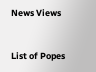News Views


List of Popes